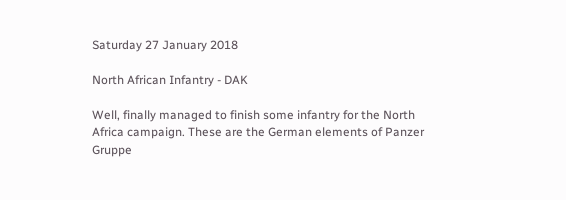Saturday 27 January 2018

North African Infantry - DAK

Well, finally managed to finish some infantry for the North Africa campaign. These are the German elements of Panzer Gruppe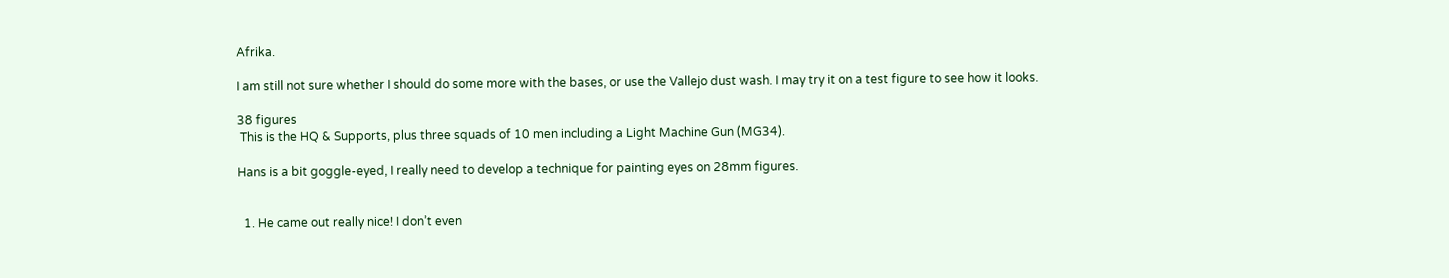Afrika.

I am still not sure whether I should do some more with the bases, or use the Vallejo dust wash. I may try it on a test figure to see how it looks.

38 figures
 This is the HQ & Supports, plus three squads of 10 men including a Light Machine Gun (MG34).

Hans is a bit goggle-eyed, I really need to develop a technique for painting eyes on 28mm figures.


  1. He came out really nice! I don’t even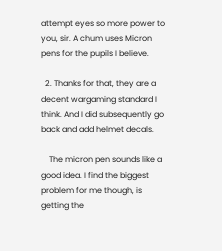attempt eyes so more power to you, sir. A chum uses Micron pens for the pupils I believe.

  2. Thanks for that, they are a decent wargaming standard I think. And I did subsequently go back and add helmet decals.

    The micron pen sounds like a good idea. I find the biggest problem for me though, is getting the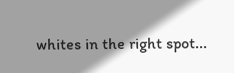whites in the right spot...